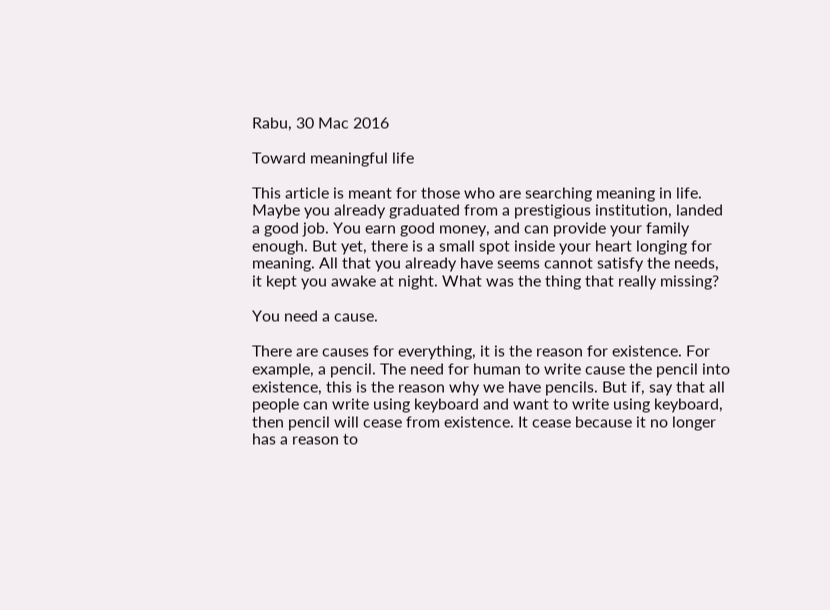Rabu, 30 Mac 2016

Toward meaningful life

This article is meant for those who are searching meaning in life. Maybe you already graduated from a prestigious institution, landed a good job. You earn good money, and can provide your family enough. But yet, there is a small spot inside your heart longing for meaning. All that you already have seems cannot satisfy the needs, it kept you awake at night. What was the thing that really missing?

You need a cause.

There are causes for everything, it is the reason for existence. For example, a pencil. The need for human to write cause the pencil into existence, this is the reason why we have pencils. But if, say that all people can write using keyboard and want to write using keyboard, then pencil will cease from existence. It cease because it no longer has a reason to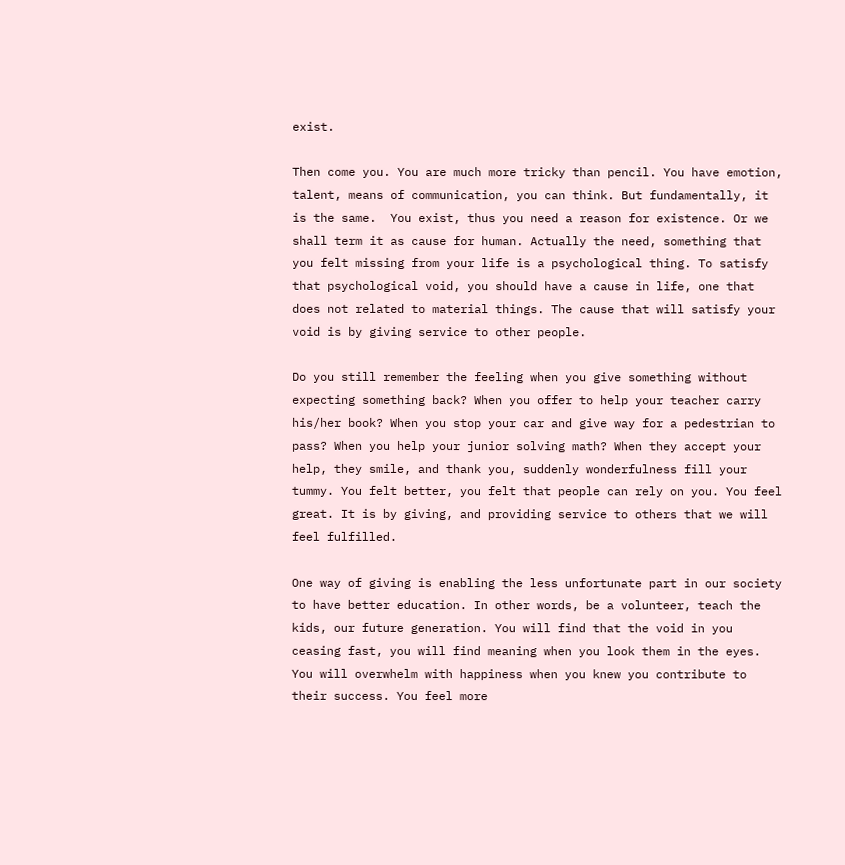exist.

Then come you. You are much more tricky than pencil. You have emotion, talent, means of communication, you can think. But fundamentally, it is the same.  You exist, thus you need a reason for existence. Or we shall term it as cause for human. Actually the need, something that you felt missing from your life is a psychological thing. To satisfy that psychological void, you should have a cause in life, one that does not related to material things. The cause that will satisfy your void is by giving service to other people.

Do you still remember the feeling when you give something without expecting something back? When you offer to help your teacher carry his/her book? When you stop your car and give way for a pedestrian to pass? When you help your junior solving math? When they accept your help, they smile, and thank you, suddenly wonderfulness fill your tummy. You felt better, you felt that people can rely on you. You feel great. It is by giving, and providing service to others that we will feel fulfilled.

One way of giving is enabling the less unfortunate part in our society to have better education. In other words, be a volunteer, teach the kids, our future generation. You will find that the void in you ceasing fast, you will find meaning when you look them in the eyes. You will overwhelm with happiness when you knew you contribute to their success. You feel more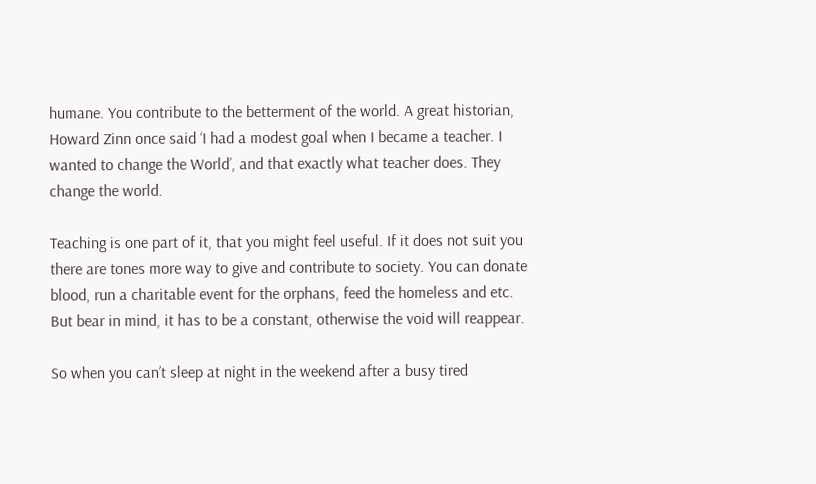humane. You contribute to the betterment of the world. A great historian, Howard Zinn once said ‘I had a modest goal when I became a teacher. I wanted to change the World’, and that exactly what teacher does. They change the world.

Teaching is one part of it, that you might feel useful. If it does not suit you there are tones more way to give and contribute to society. You can donate blood, run a charitable event for the orphans, feed the homeless and etc. But bear in mind, it has to be a constant, otherwise the void will reappear.

So when you can’t sleep at night in the weekend after a busy tired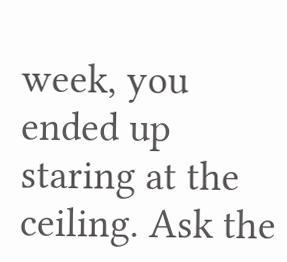week, you ended up staring at the ceiling. Ask the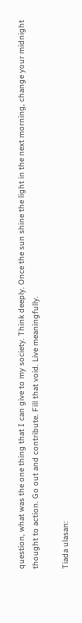question, what was the one thing that I can give to my society. Think deeply. Once the sun shine the light in the next morning, change your midnight thought to action. Go out and contribute. Fill that void. Live meaningfully.

Tiada ulasan: